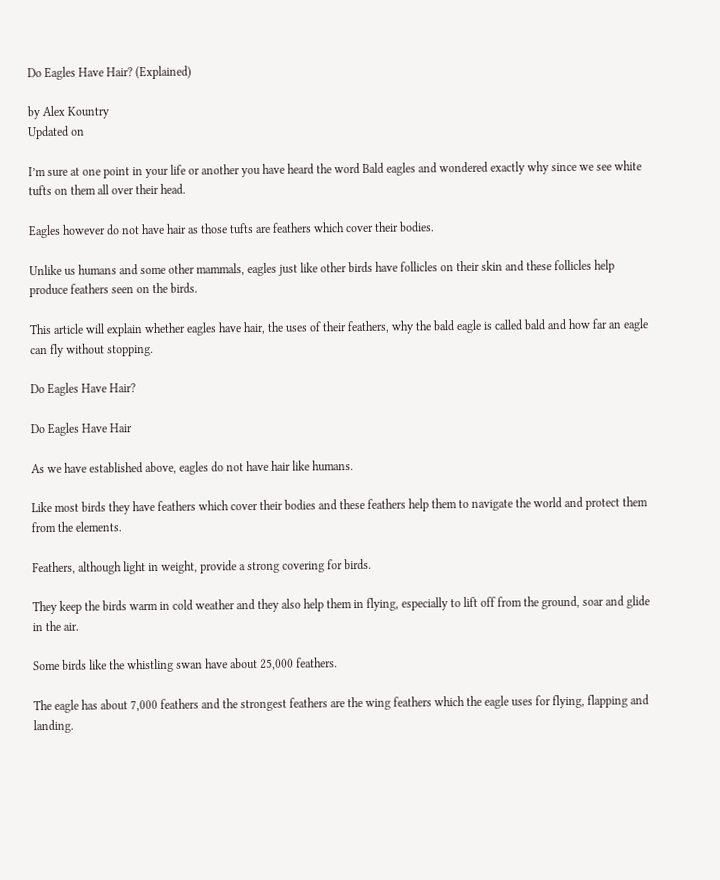Do Eagles Have Hair? (Explained)

by Alex Kountry
Updated on

I’m sure at one point in your life or another you have heard the word Bald eagles and wondered exactly why since we see white tufts on them all over their head.

Eagles however do not have hair as those tufts are feathers which cover their bodies.

Unlike us humans and some other mammals, eagles just like other birds have follicles on their skin and these follicles help produce feathers seen on the birds.

This article will explain whether eagles have hair, the uses of their feathers, why the bald eagle is called bald and how far an eagle can fly without stopping.

Do Eagles Have Hair?

Do Eagles Have Hair

As we have established above, eagles do not have hair like humans.

Like most birds they have feathers which cover their bodies and these feathers help them to navigate the world and protect them from the elements.

Feathers, although light in weight, provide a strong covering for birds.

They keep the birds warm in cold weather and they also help them in flying, especially to lift off from the ground, soar and glide in the air.

Some birds like the whistling swan have about 25,000 feathers.

The eagle has about 7,000 feathers and the strongest feathers are the wing feathers which the eagle uses for flying, flapping and landing.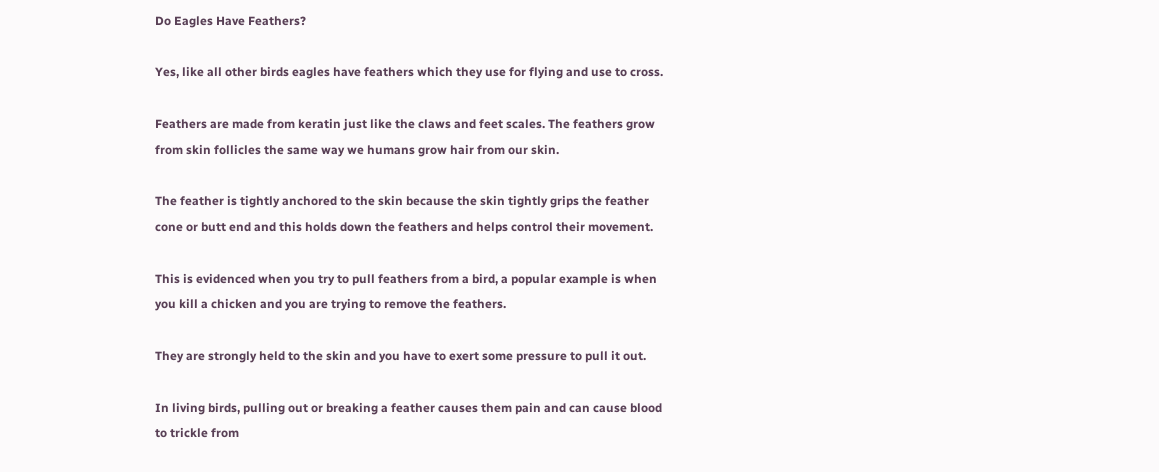Do Eagles Have Feathers?

Yes, like all other birds eagles have feathers which they use for flying and use to cross.

Feathers are made from keratin just like the claws and feet scales. The feathers grow from skin follicles the same way we humans grow hair from our skin.

The feather is tightly anchored to the skin because the skin tightly grips the feather cone or butt end and this holds down the feathers and helps control their movement.

This is evidenced when you try to pull feathers from a bird, a popular example is when you kill a chicken and you are trying to remove the feathers.

They are strongly held to the skin and you have to exert some pressure to pull it out.

In living birds, pulling out or breaking a feather causes them pain and can cause blood to trickle from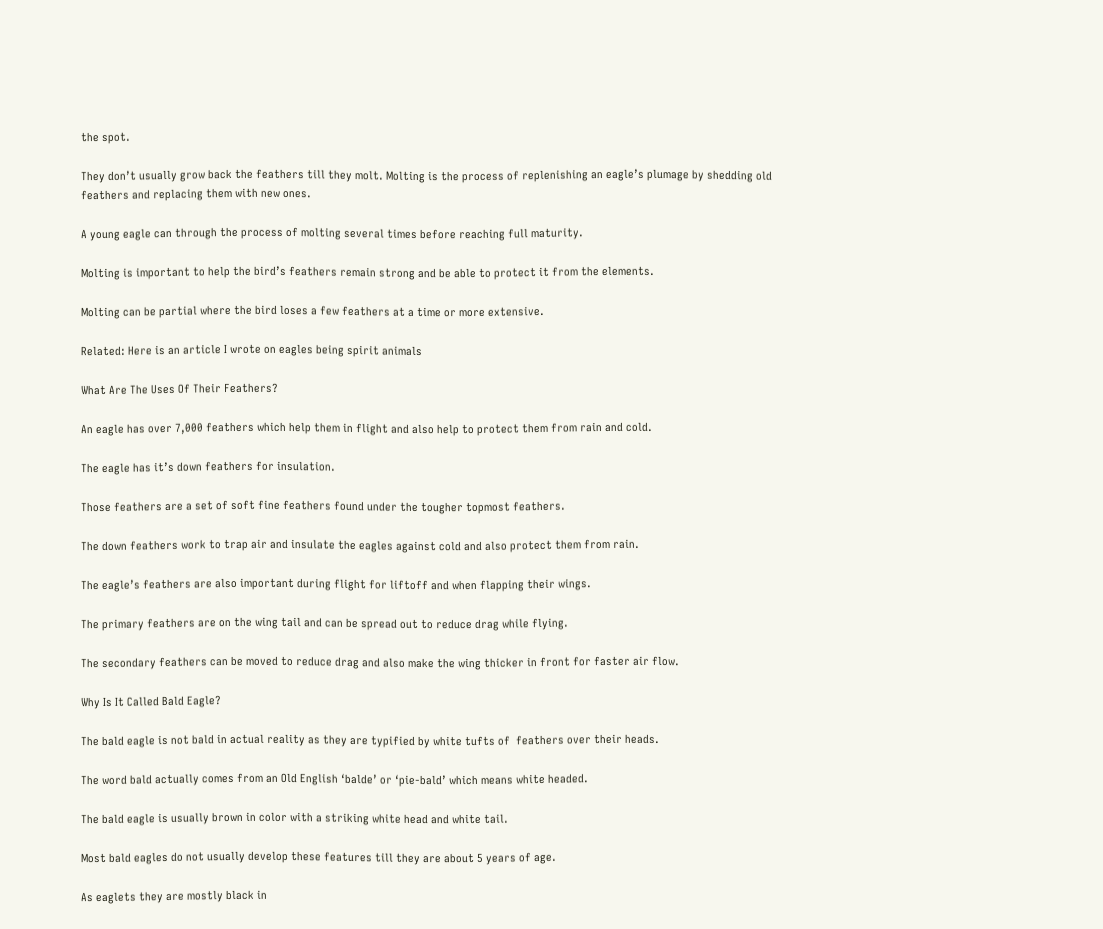the spot.

They don’t usually grow back the feathers till they molt. Molting is the process of replenishing an eagle’s plumage by shedding old feathers and replacing them with new ones.

A young eagle can through the process of molting several times before reaching full maturity.

Molting is important to help the bird’s feathers remain strong and be able to protect it from the elements.

Molting can be partial where the bird loses a few feathers at a time or more extensive.

Related: Here is an article I wrote on eagles being spirit animals

What Are The Uses Of Their Feathers?

An eagle has over 7,000 feathers which help them in flight and also help to protect them from rain and cold.

The eagle has it’s down feathers for insulation.

Those feathers are a set of soft fine feathers found under the tougher topmost feathers.

The down feathers work to trap air and insulate the eagles against cold and also protect them from rain.

The eagle’s feathers are also important during flight for liftoff and when flapping their wings.

The primary feathers are on the wing tail and can be spread out to reduce drag while flying.

The secondary feathers can be moved to reduce drag and also make the wing thicker in front for faster air flow.

Why Is It Called Bald Eagle?

The bald eagle is not bald in actual reality as they are typified by white tufts of  feathers over their heads.

The word bald actually comes from an Old English ‘balde’ or ‘pie-bald’ which means white headed.

The bald eagle is usually brown in color with a striking white head and white tail.

Most bald eagles do not usually develop these features till they are about 5 years of age.

As eaglets they are mostly black in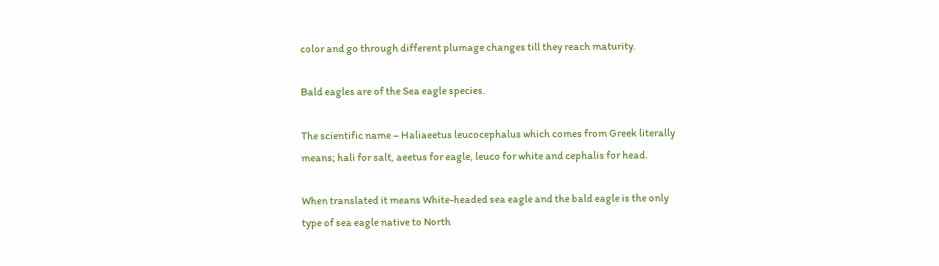color and go through different plumage changes till they reach maturity.

Bald eagles are of the Sea eagle species.

The scientific name – Haliaeetus leucocephalus which comes from Greek literally means; hali for salt, aeetus for eagle, leuco for white and cephalis for head.

When translated it means White-headed sea eagle and the bald eagle is the only type of sea eagle native to North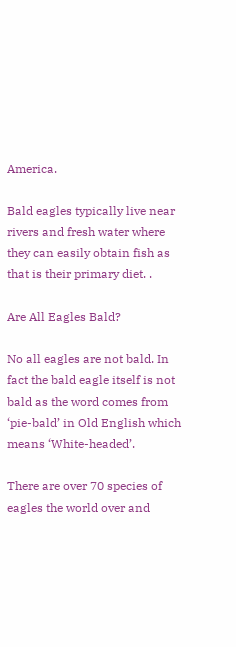America.

Bald eagles typically live near rivers and fresh water where they can easily obtain fish as that is their primary diet. .

Are All Eagles Bald?

No all eagles are not bald. In fact the bald eagle itself is not bald as the word comes from ‘pie-bald’ in Old English which means ‘White-headed’.

There are over 70 species of eagles the world over and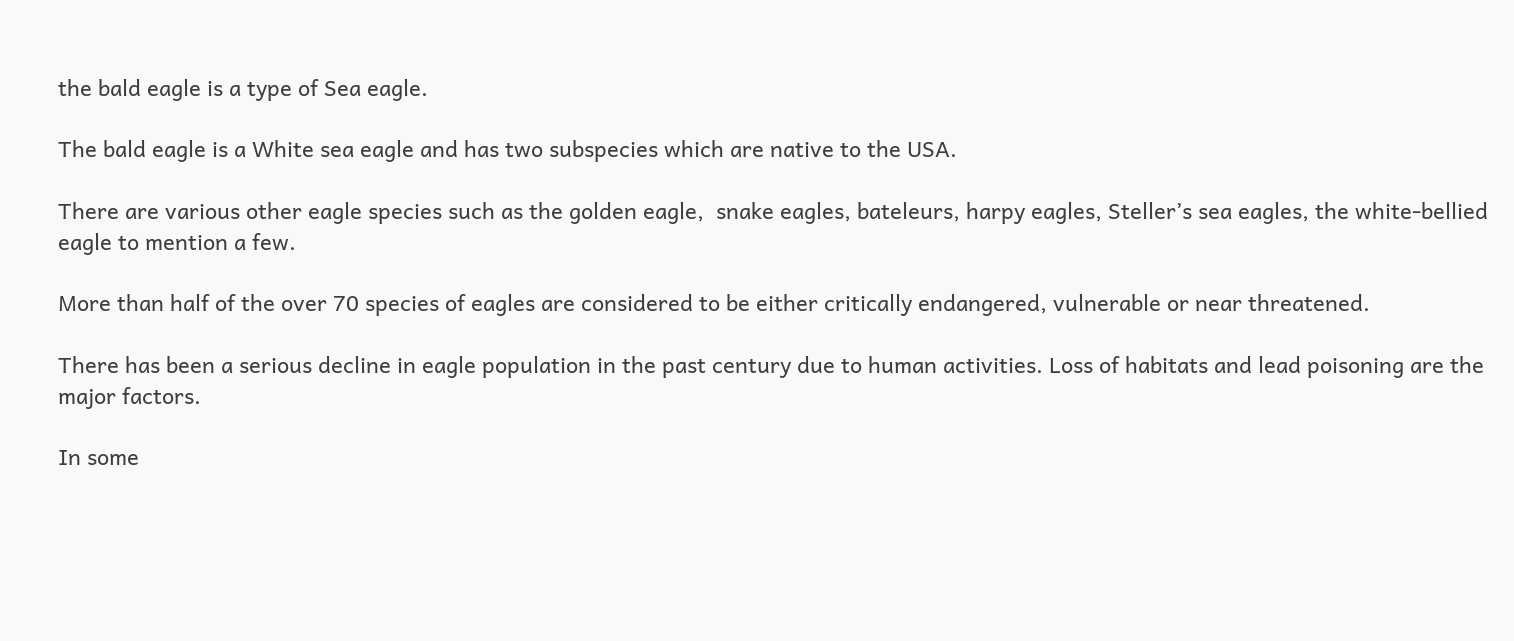the bald eagle is a type of Sea eagle.

The bald eagle is a White sea eagle and has two subspecies which are native to the USA.

There are various other eagle species such as the golden eagle,  snake eagles, bateleurs, harpy eagles, Steller’s sea eagles, the white-bellied eagle to mention a few.

More than half of the over 70 species of eagles are considered to be either critically endangered, vulnerable or near threatened.

There has been a serious decline in eagle population in the past century due to human activities. Loss of habitats and lead poisoning are the major factors.

In some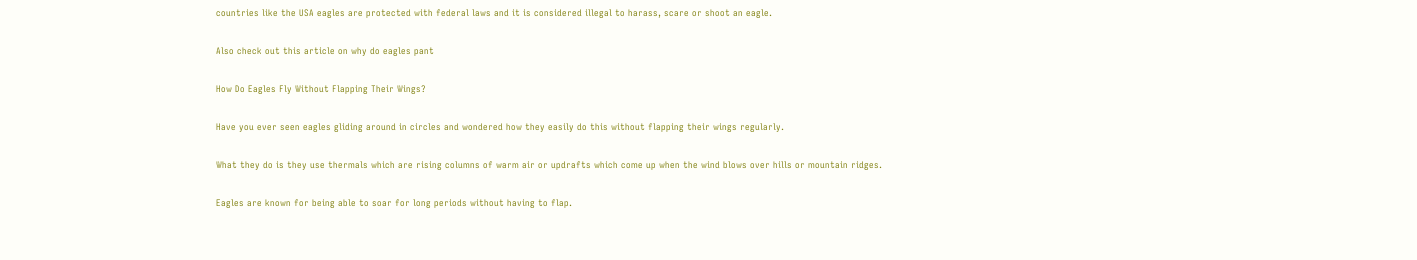countries like the USA eagles are protected with federal laws and it is considered illegal to harass, scare or shoot an eagle.

Also check out this article on why do eagles pant

How Do Eagles Fly Without Flapping Their Wings?

Have you ever seen eagles gliding around in circles and wondered how they easily do this without flapping their wings regularly.

What they do is they use thermals which are rising columns of warm air or updrafts which come up when the wind blows over hills or mountain ridges.

Eagles are known for being able to soar for long periods without having to flap.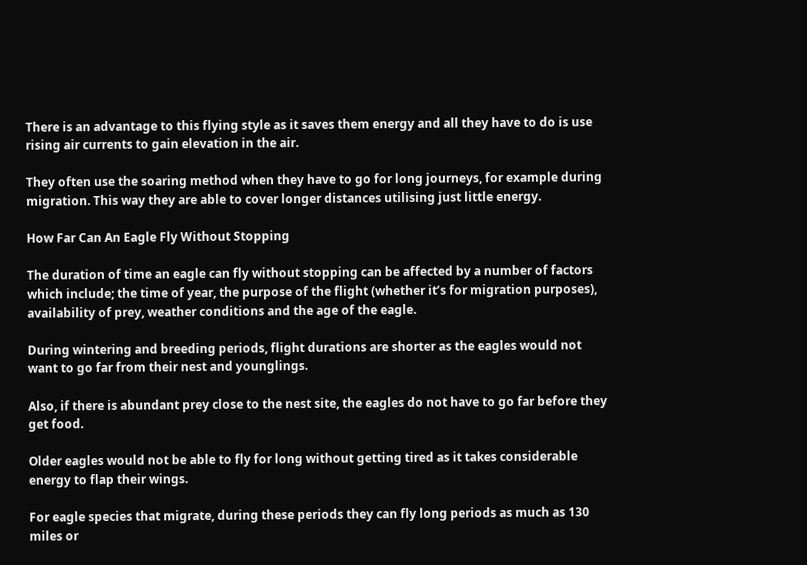There is an advantage to this flying style as it saves them energy and all they have to do is use rising air currents to gain elevation in the air.

They often use the soaring method when they have to go for long journeys, for example during migration. This way they are able to cover longer distances utilising just little energy.

How Far Can An Eagle Fly Without Stopping

The duration of time an eagle can fly without stopping can be affected by a number of factors which include; the time of year, the purpose of the flight (whether it’s for migration purposes), availability of prey, weather conditions and the age of the eagle.

During wintering and breeding periods, flight durations are shorter as the eagles would not want to go far from their nest and younglings.

Also, if there is abundant prey close to the nest site, the eagles do not have to go far before they get food.

Older eagles would not be able to fly for long without getting tired as it takes considerable energy to flap their wings.

For eagle species that migrate, during these periods they can fly long periods as much as 130 miles or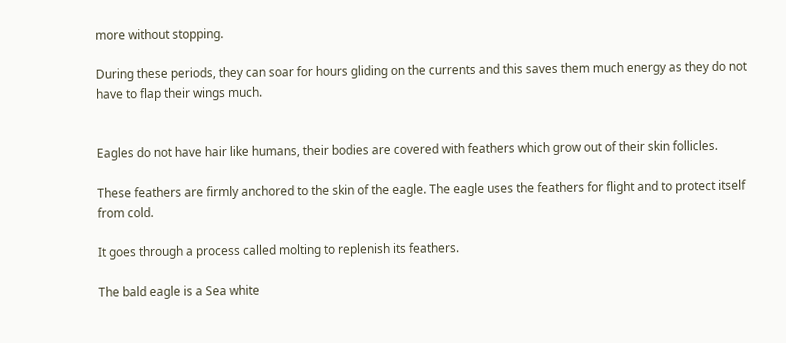more without stopping.

During these periods, they can soar for hours gliding on the currents and this saves them much energy as they do not have to flap their wings much.


Eagles do not have hair like humans, their bodies are covered with feathers which grow out of their skin follicles.

These feathers are firmly anchored to the skin of the eagle. The eagle uses the feathers for flight and to protect itself from cold.

It goes through a process called molting to replenish its feathers.

The bald eagle is a Sea white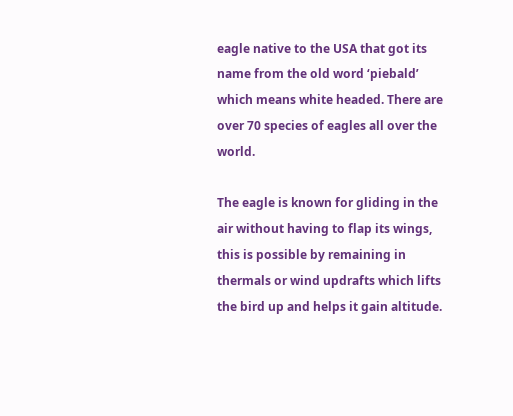eagle native to the USA that got its name from the old word ‘piebald’ which means white headed. There are over 70 species of eagles all over the world.

The eagle is known for gliding in the air without having to flap its wings, this is possible by remaining in thermals or wind updrafts which lifts the bird up and helps it gain altitude.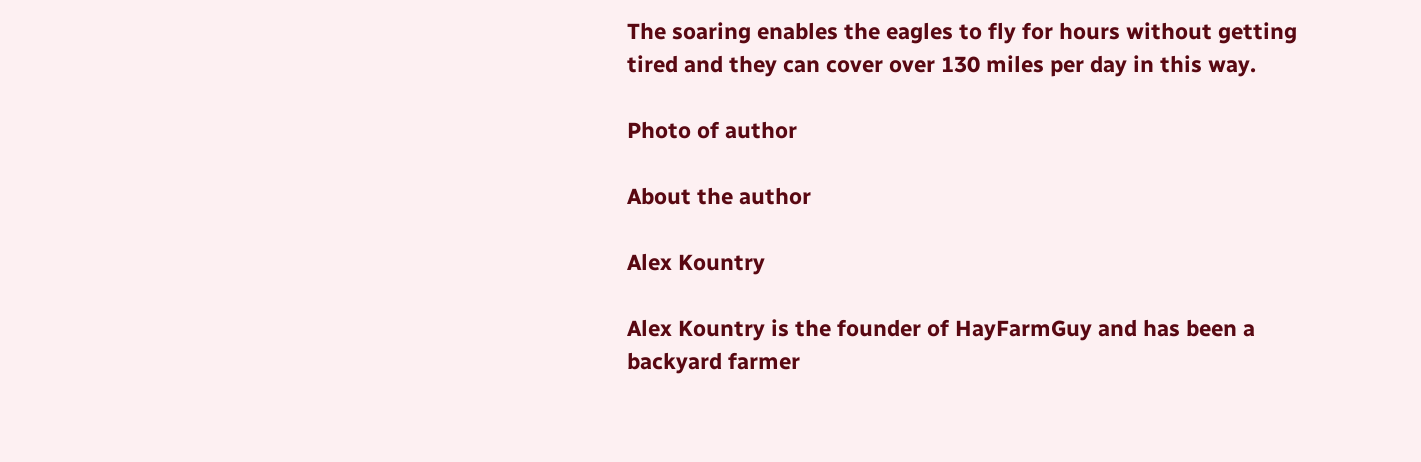The soaring enables the eagles to fly for hours without getting tired and they can cover over 130 miles per day in this way.

Photo of author

About the author

Alex Kountry

Alex Kountry is the founder of HayFarmGuy and has been a backyard farmer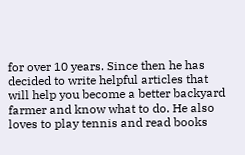for over 10 years. Since then he has decided to write helpful articles that will help you become a better backyard farmer and know what to do. He also loves to play tennis and read books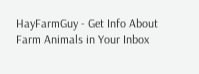HayFarmGuy - Get Info About Farm Animals in Your Inbox